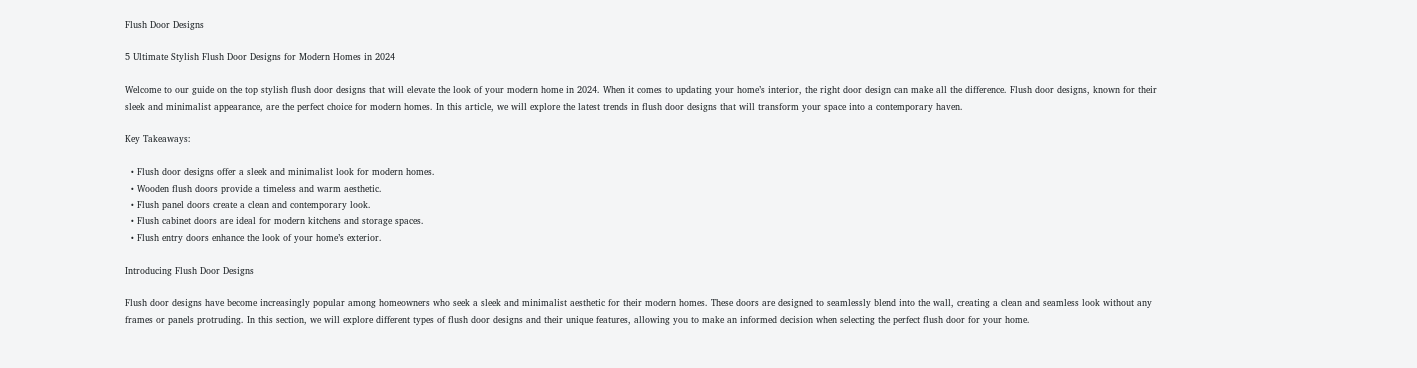Flush Door Designs

5 Ultimate Stylish Flush Door Designs for Modern Homes in 2024

Welcome to our guide on the top stylish flush door designs that will elevate the look of your modern home in 2024. When it comes to updating your home’s interior, the right door design can make all the difference. Flush door designs, known for their sleek and minimalist appearance, are the perfect choice for modern homes. In this article, we will explore the latest trends in flush door designs that will transform your space into a contemporary haven.

Key Takeaways:

  • Flush door designs offer a sleek and minimalist look for modern homes.
  • Wooden flush doors provide a timeless and warm aesthetic.
  • Flush panel doors create a clean and contemporary look.
  • Flush cabinet doors are ideal for modern kitchens and storage spaces.
  • Flush entry doors enhance the look of your home’s exterior.

Introducing Flush Door Designs

Flush door designs have become increasingly popular among homeowners who seek a sleek and minimalist aesthetic for their modern homes. These doors are designed to seamlessly blend into the wall, creating a clean and seamless look without any frames or panels protruding. In this section, we will explore different types of flush door designs and their unique features, allowing you to make an informed decision when selecting the perfect flush door for your home.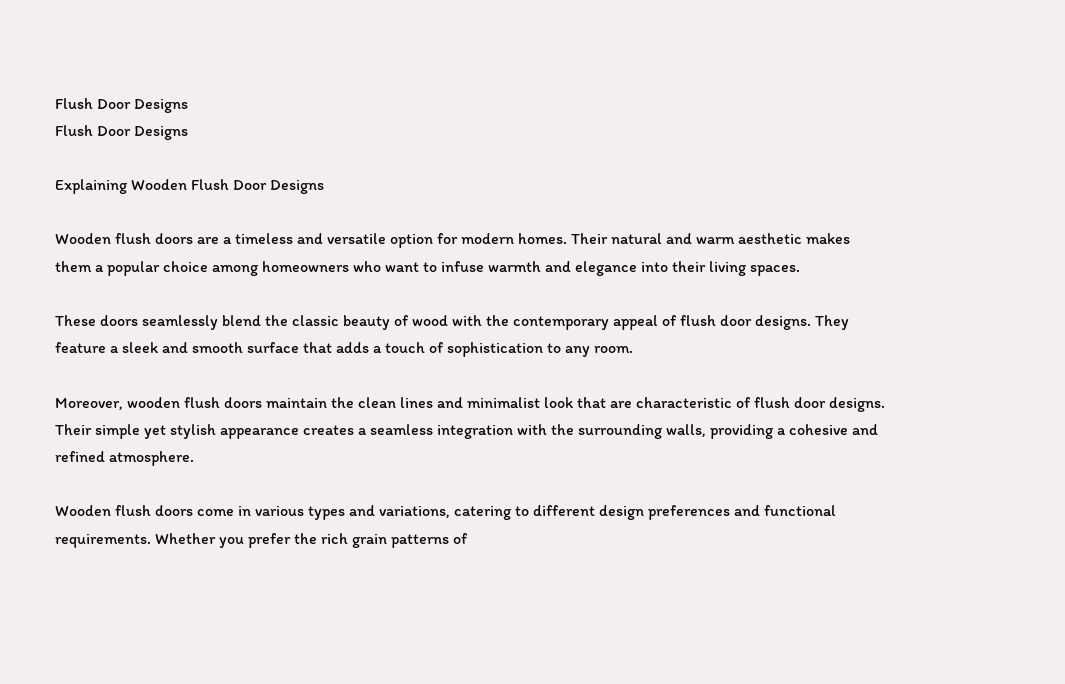Flush Door Designs
Flush Door Designs

Explaining Wooden Flush Door Designs

Wooden flush doors are a timeless and versatile option for modern homes. Their natural and warm aesthetic makes them a popular choice among homeowners who want to infuse warmth and elegance into their living spaces.

These doors seamlessly blend the classic beauty of wood with the contemporary appeal of flush door designs. They feature a sleek and smooth surface that adds a touch of sophistication to any room.

Moreover, wooden flush doors maintain the clean lines and minimalist look that are characteristic of flush door designs. Their simple yet stylish appearance creates a seamless integration with the surrounding walls, providing a cohesive and refined atmosphere.

Wooden flush doors come in various types and variations, catering to different design preferences and functional requirements. Whether you prefer the rich grain patterns of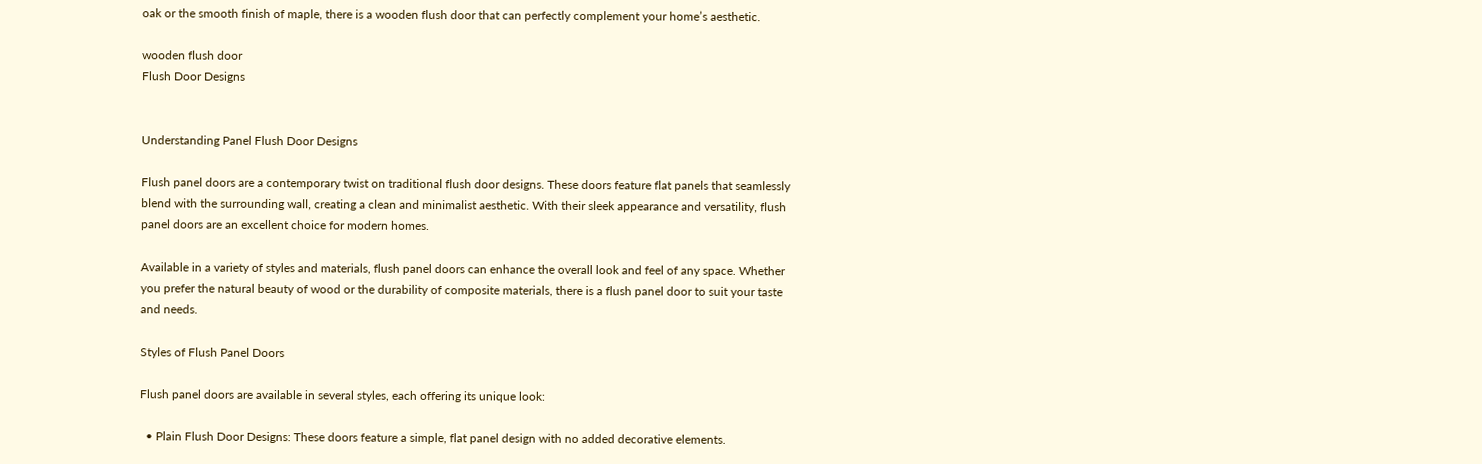oak or the smooth finish of maple, there is a wooden flush door that can perfectly complement your home’s aesthetic.

wooden flush door
Flush Door Designs


Understanding Panel Flush Door Designs

Flush panel doors are a contemporary twist on traditional flush door designs. These doors feature flat panels that seamlessly blend with the surrounding wall, creating a clean and minimalist aesthetic. With their sleek appearance and versatility, flush panel doors are an excellent choice for modern homes.

Available in a variety of styles and materials, flush panel doors can enhance the overall look and feel of any space. Whether you prefer the natural beauty of wood or the durability of composite materials, there is a flush panel door to suit your taste and needs.

Styles of Flush Panel Doors

Flush panel doors are available in several styles, each offering its unique look:

  • Plain Flush Door Designs: These doors feature a simple, flat panel design with no added decorative elements.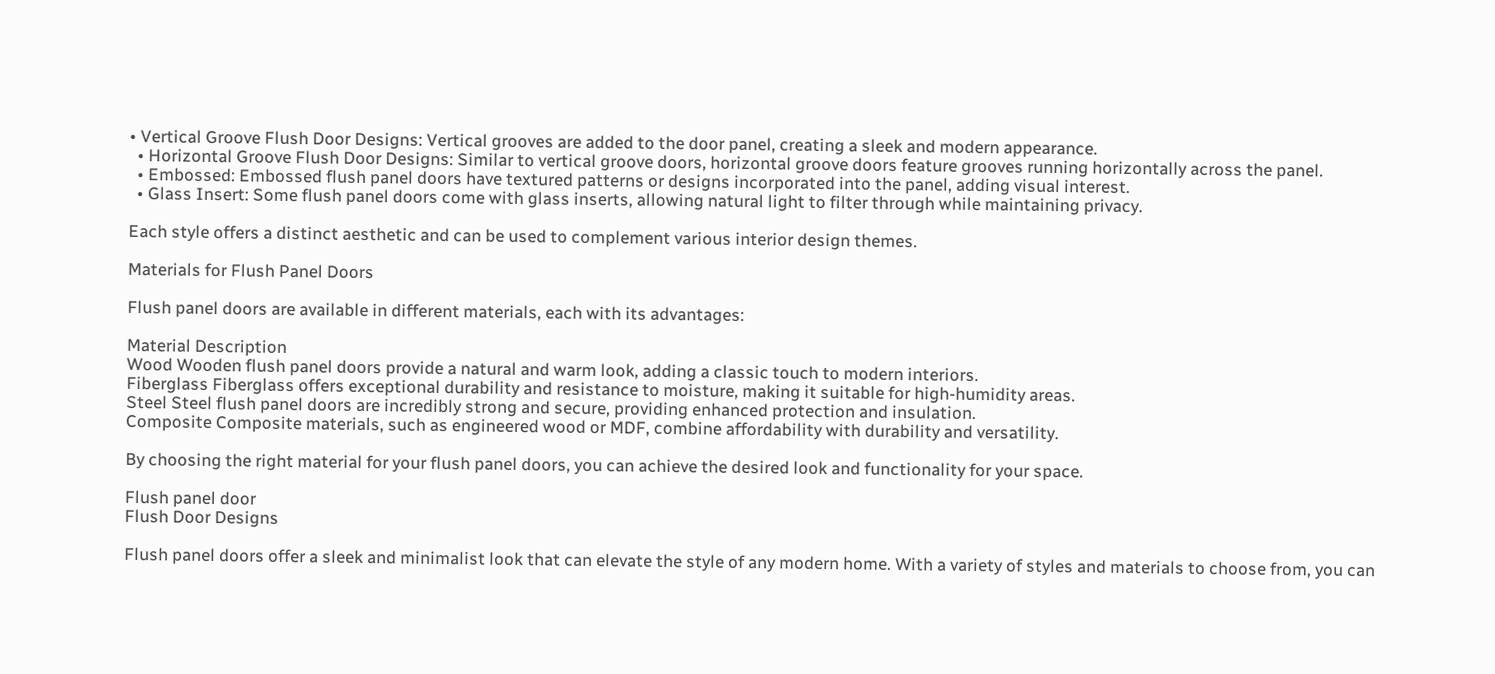• Vertical Groove Flush Door Designs: Vertical grooves are added to the door panel, creating a sleek and modern appearance.
  • Horizontal Groove Flush Door Designs: Similar to vertical groove doors, horizontal groove doors feature grooves running horizontally across the panel.
  • Embossed: Embossed flush panel doors have textured patterns or designs incorporated into the panel, adding visual interest.
  • Glass Insert: Some flush panel doors come with glass inserts, allowing natural light to filter through while maintaining privacy.

Each style offers a distinct aesthetic and can be used to complement various interior design themes.

Materials for Flush Panel Doors

Flush panel doors are available in different materials, each with its advantages:

Material Description
Wood Wooden flush panel doors provide a natural and warm look, adding a classic touch to modern interiors.
Fiberglass Fiberglass offers exceptional durability and resistance to moisture, making it suitable for high-humidity areas.
Steel Steel flush panel doors are incredibly strong and secure, providing enhanced protection and insulation.
Composite Composite materials, such as engineered wood or MDF, combine affordability with durability and versatility.

By choosing the right material for your flush panel doors, you can achieve the desired look and functionality for your space.

Flush panel door
Flush Door Designs

Flush panel doors offer a sleek and minimalist look that can elevate the style of any modern home. With a variety of styles and materials to choose from, you can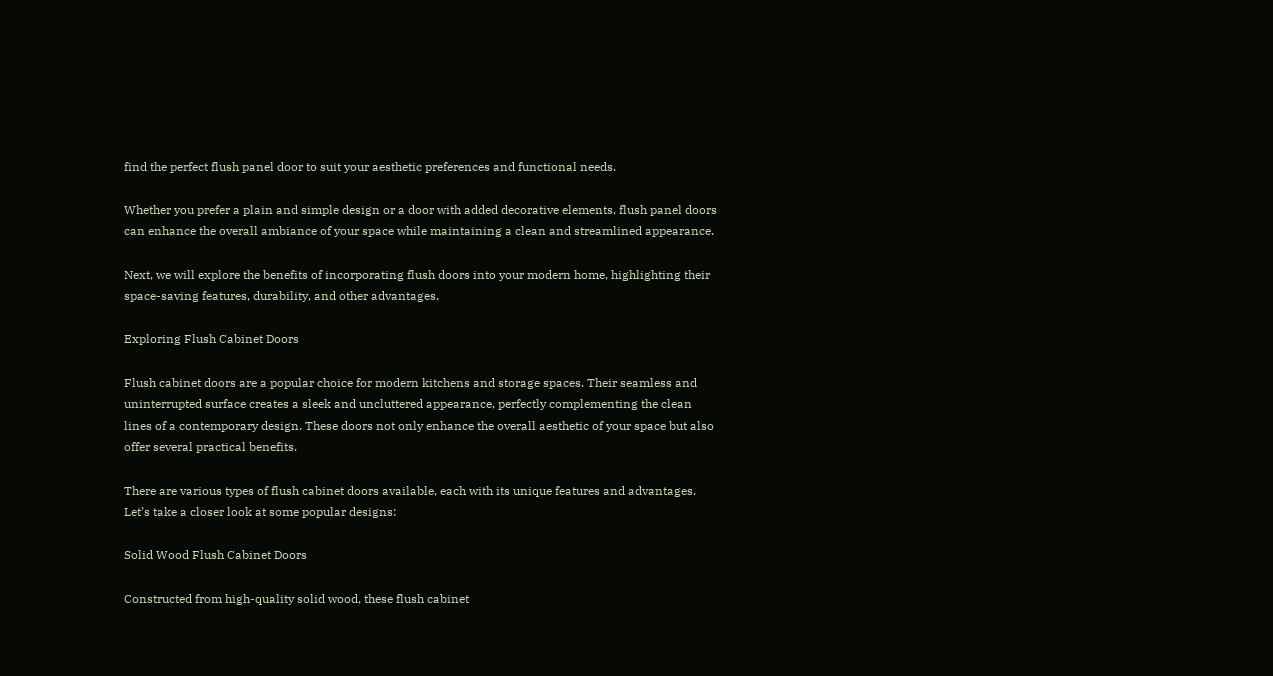find the perfect flush panel door to suit your aesthetic preferences and functional needs.

Whether you prefer a plain and simple design or a door with added decorative elements, flush panel doors can enhance the overall ambiance of your space while maintaining a clean and streamlined appearance.

Next, we will explore the benefits of incorporating flush doors into your modern home, highlighting their space-saving features, durability, and other advantages.

Exploring Flush Cabinet Doors

Flush cabinet doors are a popular choice for modern kitchens and storage spaces. Their seamless and uninterrupted surface creates a sleek and uncluttered appearance, perfectly complementing the clean lines of a contemporary design. These doors not only enhance the overall aesthetic of your space but also offer several practical benefits.

There are various types of flush cabinet doors available, each with its unique features and advantages. Let’s take a closer look at some popular designs:

Solid Wood Flush Cabinet Doors

Constructed from high-quality solid wood, these flush cabinet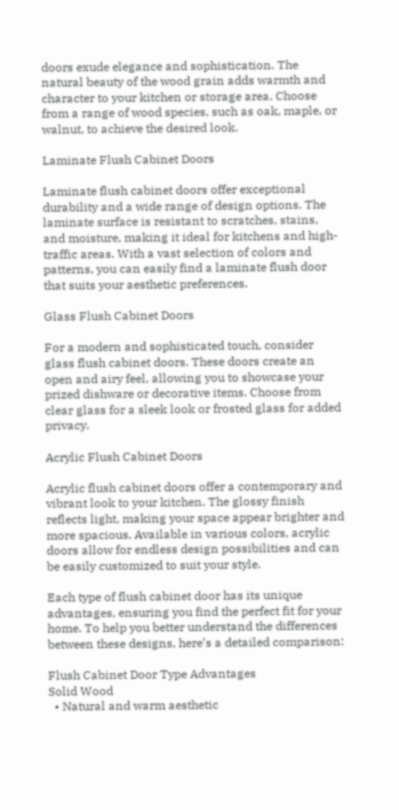doors exude elegance and sophistication. The natural beauty of the wood grain adds warmth and character to your kitchen or storage area. Choose from a range of wood species, such as oak, maple, or walnut, to achieve the desired look.

Laminate Flush Cabinet Doors

Laminate flush cabinet doors offer exceptional durability and a wide range of design options. The laminate surface is resistant to scratches, stains, and moisture, making it ideal for kitchens and high-traffic areas. With a vast selection of colors and patterns, you can easily find a laminate flush door that suits your aesthetic preferences.

Glass Flush Cabinet Doors

For a modern and sophisticated touch, consider glass flush cabinet doors. These doors create an open and airy feel, allowing you to showcase your prized dishware or decorative items. Choose from clear glass for a sleek look or frosted glass for added privacy.

Acrylic Flush Cabinet Doors

Acrylic flush cabinet doors offer a contemporary and vibrant look to your kitchen. The glossy finish reflects light, making your space appear brighter and more spacious. Available in various colors, acrylic doors allow for endless design possibilities and can be easily customized to suit your style.

Each type of flush cabinet door has its unique advantages, ensuring you find the perfect fit for your home. To help you better understand the differences between these designs, here’s a detailed comparison:

Flush Cabinet Door Type Advantages
Solid Wood
  • Natural and warm aesthetic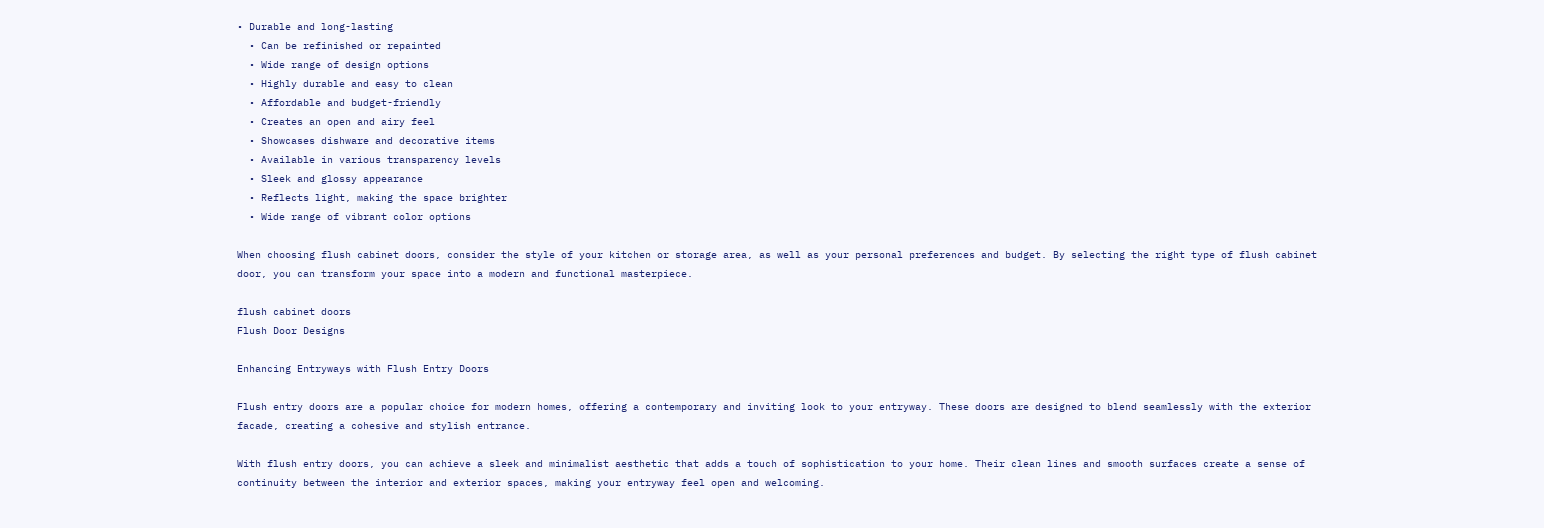• Durable and long-lasting
  • Can be refinished or repainted
  • Wide range of design options
  • Highly durable and easy to clean
  • Affordable and budget-friendly
  • Creates an open and airy feel
  • Showcases dishware and decorative items
  • Available in various transparency levels
  • Sleek and glossy appearance
  • Reflects light, making the space brighter
  • Wide range of vibrant color options

When choosing flush cabinet doors, consider the style of your kitchen or storage area, as well as your personal preferences and budget. By selecting the right type of flush cabinet door, you can transform your space into a modern and functional masterpiece.

flush cabinet doors
Flush Door Designs

Enhancing Entryways with Flush Entry Doors

Flush entry doors are a popular choice for modern homes, offering a contemporary and inviting look to your entryway. These doors are designed to blend seamlessly with the exterior facade, creating a cohesive and stylish entrance.

With flush entry doors, you can achieve a sleek and minimalist aesthetic that adds a touch of sophistication to your home. Their clean lines and smooth surfaces create a sense of continuity between the interior and exterior spaces, making your entryway feel open and welcoming.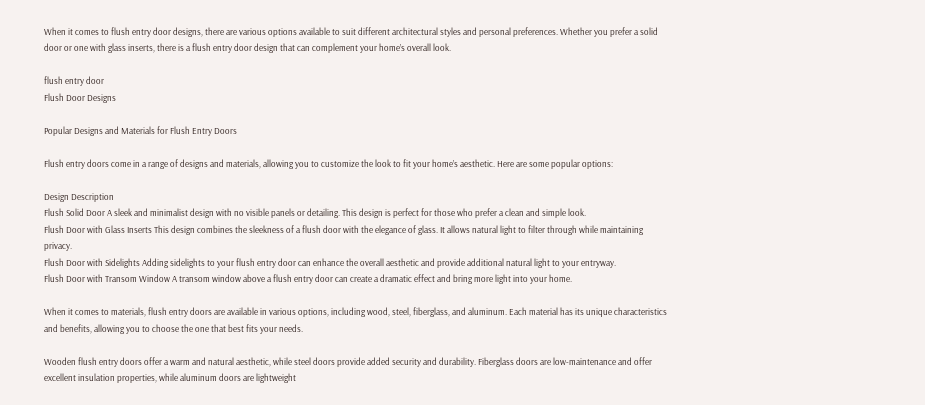When it comes to flush entry door designs, there are various options available to suit different architectural styles and personal preferences. Whether you prefer a solid door or one with glass inserts, there is a flush entry door design that can complement your home’s overall look.

flush entry door
Flush Door Designs

Popular Designs and Materials for Flush Entry Doors

Flush entry doors come in a range of designs and materials, allowing you to customize the look to fit your home’s aesthetic. Here are some popular options:

Design Description
Flush Solid Door A sleek and minimalist design with no visible panels or detailing. This design is perfect for those who prefer a clean and simple look.
Flush Door with Glass Inserts This design combines the sleekness of a flush door with the elegance of glass. It allows natural light to filter through while maintaining privacy.
Flush Door with Sidelights Adding sidelights to your flush entry door can enhance the overall aesthetic and provide additional natural light to your entryway.
Flush Door with Transom Window A transom window above a flush entry door can create a dramatic effect and bring more light into your home.

When it comes to materials, flush entry doors are available in various options, including wood, steel, fiberglass, and aluminum. Each material has its unique characteristics and benefits, allowing you to choose the one that best fits your needs.

Wooden flush entry doors offer a warm and natural aesthetic, while steel doors provide added security and durability. Fiberglass doors are low-maintenance and offer excellent insulation properties, while aluminum doors are lightweight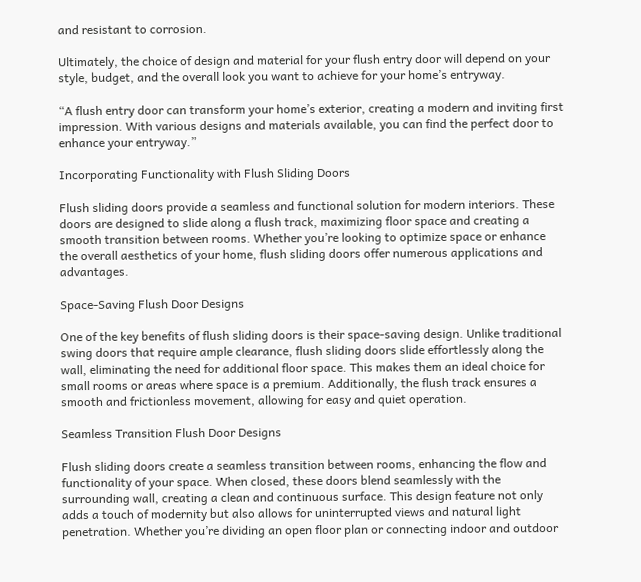and resistant to corrosion.

Ultimately, the choice of design and material for your flush entry door will depend on your style, budget, and the overall look you want to achieve for your home’s entryway.

“A flush entry door can transform your home’s exterior, creating a modern and inviting first impression. With various designs and materials available, you can find the perfect door to enhance your entryway.”

Incorporating Functionality with Flush Sliding Doors

Flush sliding doors provide a seamless and functional solution for modern interiors. These doors are designed to slide along a flush track, maximizing floor space and creating a smooth transition between rooms. Whether you’re looking to optimize space or enhance the overall aesthetics of your home, flush sliding doors offer numerous applications and advantages.

Space-Saving Flush Door Designs

One of the key benefits of flush sliding doors is their space-saving design. Unlike traditional swing doors that require ample clearance, flush sliding doors slide effortlessly along the wall, eliminating the need for additional floor space. This makes them an ideal choice for small rooms or areas where space is a premium. Additionally, the flush track ensures a smooth and frictionless movement, allowing for easy and quiet operation.

Seamless Transition Flush Door Designs

Flush sliding doors create a seamless transition between rooms, enhancing the flow and functionality of your space. When closed, these doors blend seamlessly with the surrounding wall, creating a clean and continuous surface. This design feature not only adds a touch of modernity but also allows for uninterrupted views and natural light penetration. Whether you’re dividing an open floor plan or connecting indoor and outdoor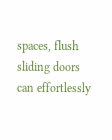spaces, flush sliding doors can effortlessly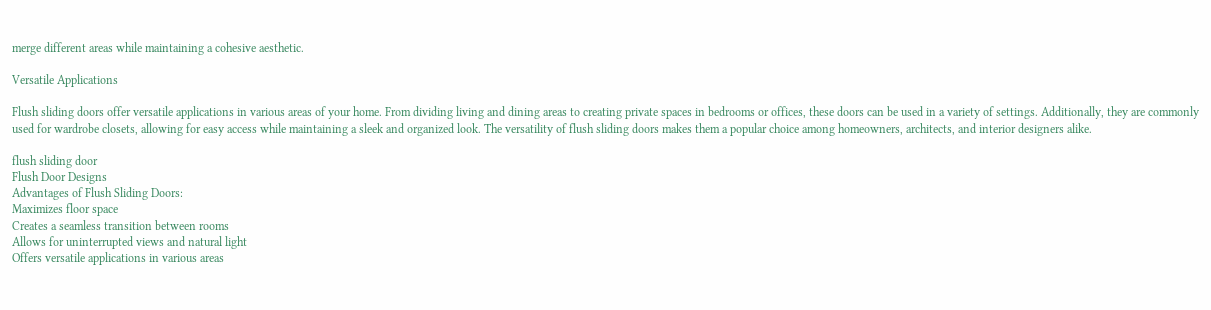merge different areas while maintaining a cohesive aesthetic.

Versatile Applications

Flush sliding doors offer versatile applications in various areas of your home. From dividing living and dining areas to creating private spaces in bedrooms or offices, these doors can be used in a variety of settings. Additionally, they are commonly used for wardrobe closets, allowing for easy access while maintaining a sleek and organized look. The versatility of flush sliding doors makes them a popular choice among homeowners, architects, and interior designers alike.

flush sliding door
Flush Door Designs
Advantages of Flush Sliding Doors:
Maximizes floor space
Creates a seamless transition between rooms
Allows for uninterrupted views and natural light
Offers versatile applications in various areas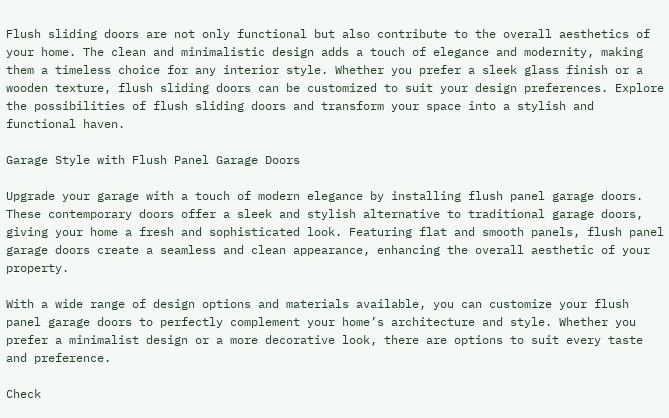Flush sliding doors are not only functional but also contribute to the overall aesthetics of your home. The clean and minimalistic design adds a touch of elegance and modernity, making them a timeless choice for any interior style. Whether you prefer a sleek glass finish or a wooden texture, flush sliding doors can be customized to suit your design preferences. Explore the possibilities of flush sliding doors and transform your space into a stylish and functional haven.

Garage Style with Flush Panel Garage Doors

Upgrade your garage with a touch of modern elegance by installing flush panel garage doors. These contemporary doors offer a sleek and stylish alternative to traditional garage doors, giving your home a fresh and sophisticated look. Featuring flat and smooth panels, flush panel garage doors create a seamless and clean appearance, enhancing the overall aesthetic of your property.

With a wide range of design options and materials available, you can customize your flush panel garage doors to perfectly complement your home’s architecture and style. Whether you prefer a minimalist design or a more decorative look, there are options to suit every taste and preference.

Check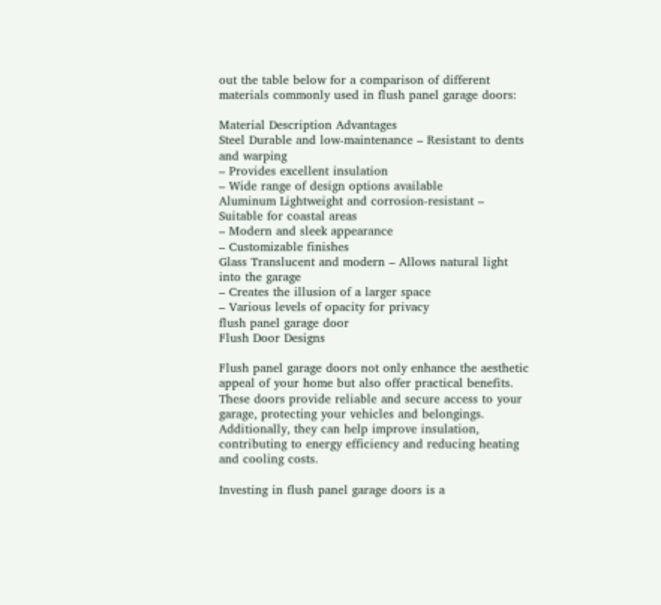out the table below for a comparison of different materials commonly used in flush panel garage doors:

Material Description Advantages
Steel Durable and low-maintenance – Resistant to dents and warping
– Provides excellent insulation
– Wide range of design options available
Aluminum Lightweight and corrosion-resistant – Suitable for coastal areas
– Modern and sleek appearance
– Customizable finishes
Glass Translucent and modern – Allows natural light into the garage
– Creates the illusion of a larger space
– Various levels of opacity for privacy
flush panel garage door
Flush Door Designs

Flush panel garage doors not only enhance the aesthetic appeal of your home but also offer practical benefits. These doors provide reliable and secure access to your garage, protecting your vehicles and belongings. Additionally, they can help improve insulation, contributing to energy efficiency and reducing heating and cooling costs.

Investing in flush panel garage doors is a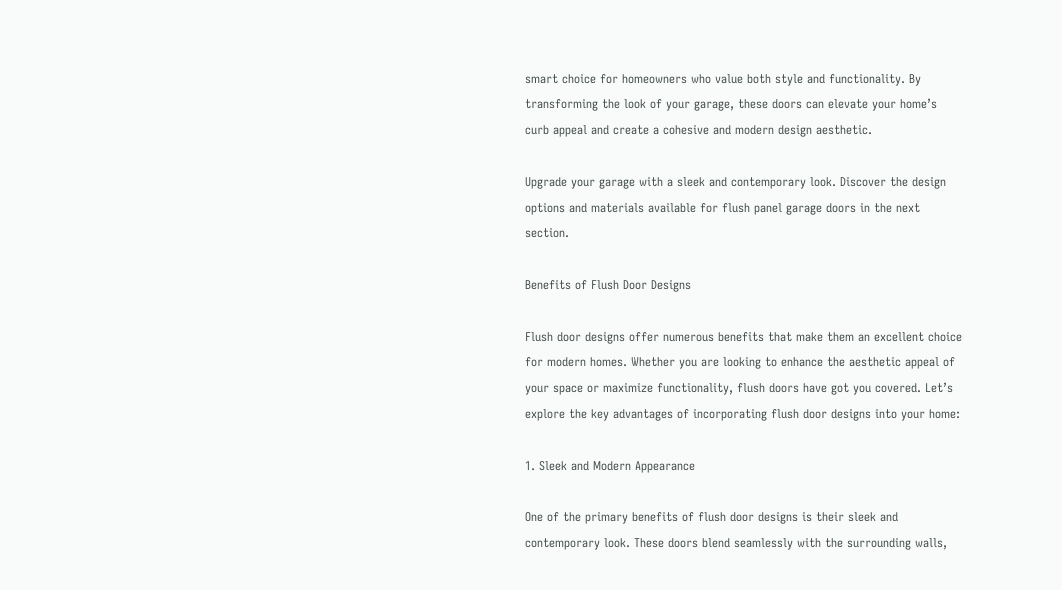smart choice for homeowners who value both style and functionality. By transforming the look of your garage, these doors can elevate your home’s curb appeal and create a cohesive and modern design aesthetic.

Upgrade your garage with a sleek and contemporary look. Discover the design options and materials available for flush panel garage doors in the next section.

Benefits of Flush Door Designs

Flush door designs offer numerous benefits that make them an excellent choice for modern homes. Whether you are looking to enhance the aesthetic appeal of your space or maximize functionality, flush doors have got you covered. Let’s explore the key advantages of incorporating flush door designs into your home:

1. Sleek and Modern Appearance

One of the primary benefits of flush door designs is their sleek and contemporary look. These doors blend seamlessly with the surrounding walls,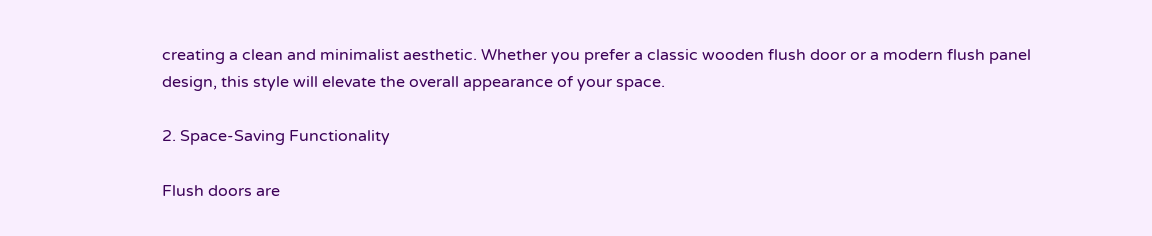creating a clean and minimalist aesthetic. Whether you prefer a classic wooden flush door or a modern flush panel design, this style will elevate the overall appearance of your space.

2. Space-Saving Functionality

Flush doors are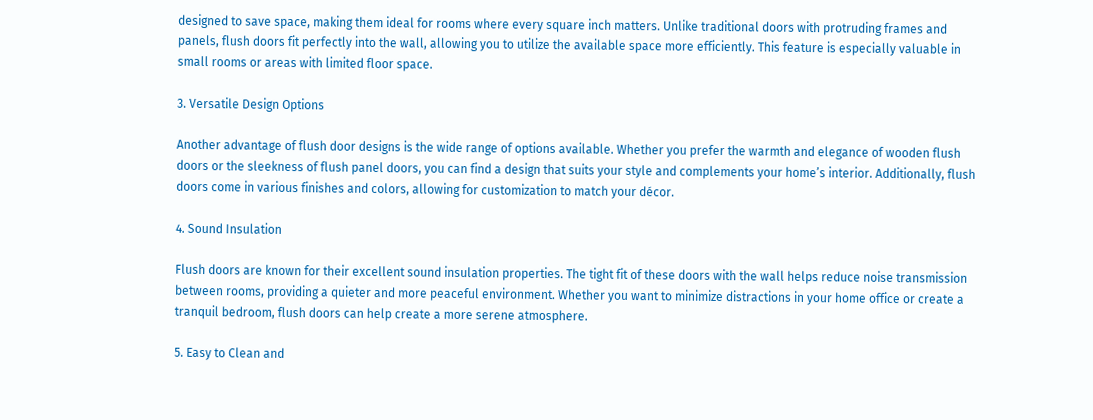designed to save space, making them ideal for rooms where every square inch matters. Unlike traditional doors with protruding frames and panels, flush doors fit perfectly into the wall, allowing you to utilize the available space more efficiently. This feature is especially valuable in small rooms or areas with limited floor space.

3. Versatile Design Options

Another advantage of flush door designs is the wide range of options available. Whether you prefer the warmth and elegance of wooden flush doors or the sleekness of flush panel doors, you can find a design that suits your style and complements your home’s interior. Additionally, flush doors come in various finishes and colors, allowing for customization to match your décor.

4. Sound Insulation

Flush doors are known for their excellent sound insulation properties. The tight fit of these doors with the wall helps reduce noise transmission between rooms, providing a quieter and more peaceful environment. Whether you want to minimize distractions in your home office or create a tranquil bedroom, flush doors can help create a more serene atmosphere.

5. Easy to Clean and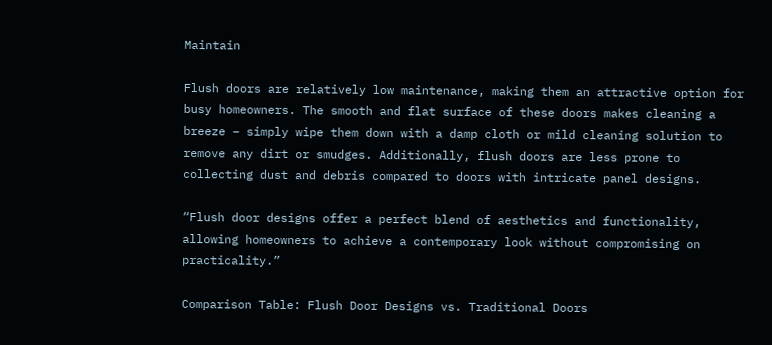Maintain

Flush doors are relatively low maintenance, making them an attractive option for busy homeowners. The smooth and flat surface of these doors makes cleaning a breeze – simply wipe them down with a damp cloth or mild cleaning solution to remove any dirt or smudges. Additionally, flush doors are less prone to collecting dust and debris compared to doors with intricate panel designs.

“Flush door designs offer a perfect blend of aesthetics and functionality, allowing homeowners to achieve a contemporary look without compromising on practicality.”

Comparison Table: Flush Door Designs vs. Traditional Doors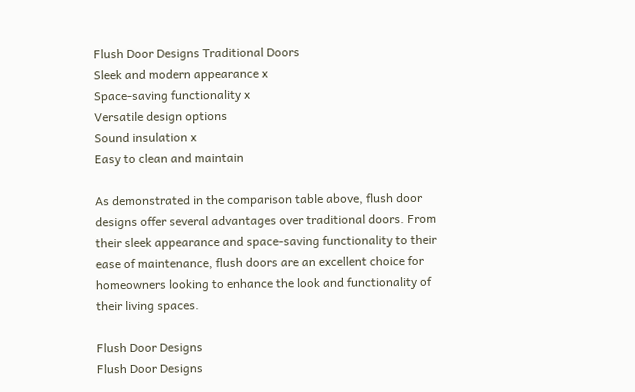Flush Door Designs Traditional Doors
Sleek and modern appearance x
Space-saving functionality x
Versatile design options
Sound insulation x
Easy to clean and maintain

As demonstrated in the comparison table above, flush door designs offer several advantages over traditional doors. From their sleek appearance and space-saving functionality to their ease of maintenance, flush doors are an excellent choice for homeowners looking to enhance the look and functionality of their living spaces.

Flush Door Designs
Flush Door Designs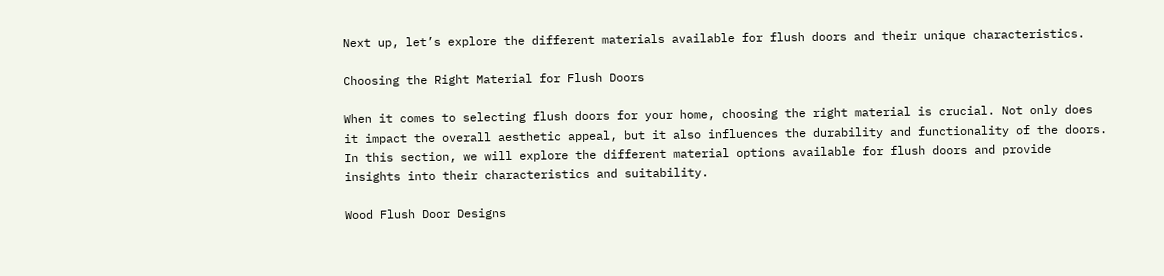Next up, let’s explore the different materials available for flush doors and their unique characteristics.

Choosing the Right Material for Flush Doors

When it comes to selecting flush doors for your home, choosing the right material is crucial. Not only does it impact the overall aesthetic appeal, but it also influences the durability and functionality of the doors. In this section, we will explore the different material options available for flush doors and provide insights into their characteristics and suitability.

Wood Flush Door Designs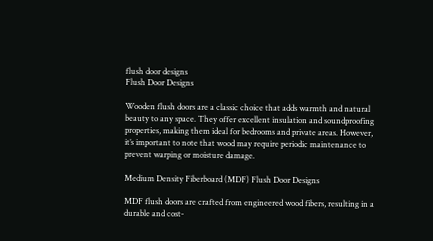flush door designs
Flush Door Designs

Wooden flush doors are a classic choice that adds warmth and natural beauty to any space. They offer excellent insulation and soundproofing properties, making them ideal for bedrooms and private areas. However, it’s important to note that wood may require periodic maintenance to prevent warping or moisture damage.

Medium Density Fiberboard (MDF) Flush Door Designs

MDF flush doors are crafted from engineered wood fibers, resulting in a durable and cost-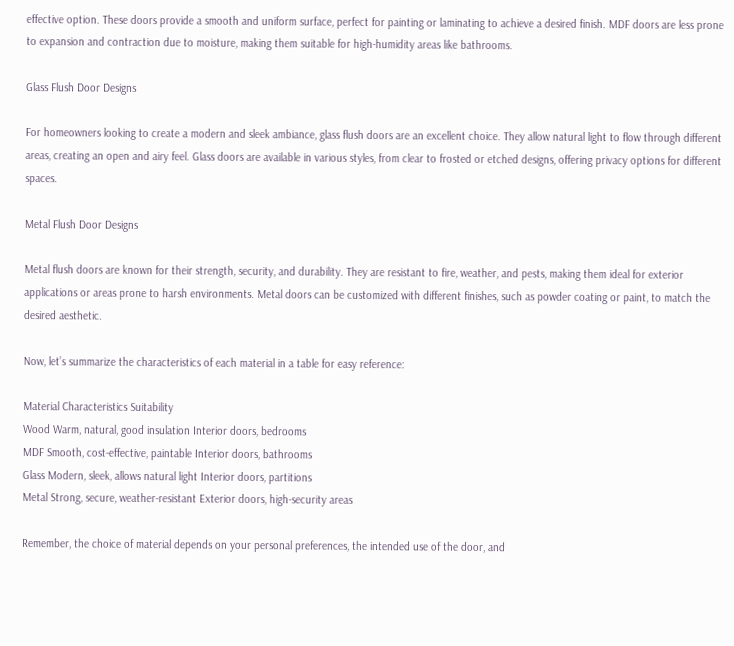effective option. These doors provide a smooth and uniform surface, perfect for painting or laminating to achieve a desired finish. MDF doors are less prone to expansion and contraction due to moisture, making them suitable for high-humidity areas like bathrooms.

Glass Flush Door Designs

For homeowners looking to create a modern and sleek ambiance, glass flush doors are an excellent choice. They allow natural light to flow through different areas, creating an open and airy feel. Glass doors are available in various styles, from clear to frosted or etched designs, offering privacy options for different spaces.

Metal Flush Door Designs

Metal flush doors are known for their strength, security, and durability. They are resistant to fire, weather, and pests, making them ideal for exterior applications or areas prone to harsh environments. Metal doors can be customized with different finishes, such as powder coating or paint, to match the desired aesthetic.

Now, let’s summarize the characteristics of each material in a table for easy reference:

Material Characteristics Suitability
Wood Warm, natural, good insulation Interior doors, bedrooms
MDF Smooth, cost-effective, paintable Interior doors, bathrooms
Glass Modern, sleek, allows natural light Interior doors, partitions
Metal Strong, secure, weather-resistant Exterior doors, high-security areas

Remember, the choice of material depends on your personal preferences, the intended use of the door, and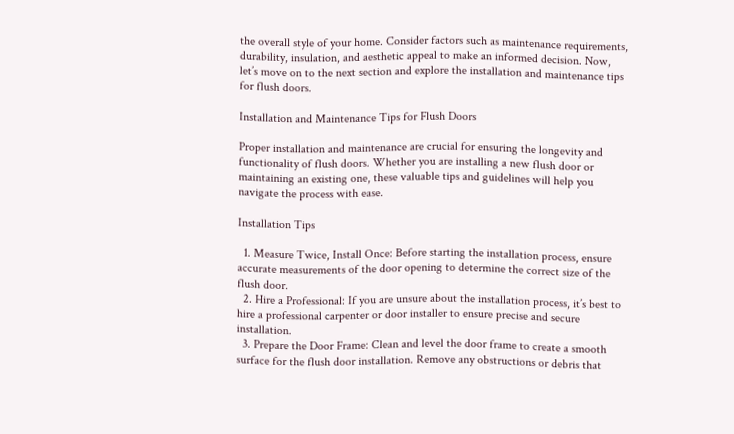the overall style of your home. Consider factors such as maintenance requirements, durability, insulation, and aesthetic appeal to make an informed decision. Now, let’s move on to the next section and explore the installation and maintenance tips for flush doors.

Installation and Maintenance Tips for Flush Doors

Proper installation and maintenance are crucial for ensuring the longevity and functionality of flush doors. Whether you are installing a new flush door or maintaining an existing one, these valuable tips and guidelines will help you navigate the process with ease.

Installation Tips

  1. Measure Twice, Install Once: Before starting the installation process, ensure accurate measurements of the door opening to determine the correct size of the flush door.
  2. Hire a Professional: If you are unsure about the installation process, it’s best to hire a professional carpenter or door installer to ensure precise and secure installation.
  3. Prepare the Door Frame: Clean and level the door frame to create a smooth surface for the flush door installation. Remove any obstructions or debris that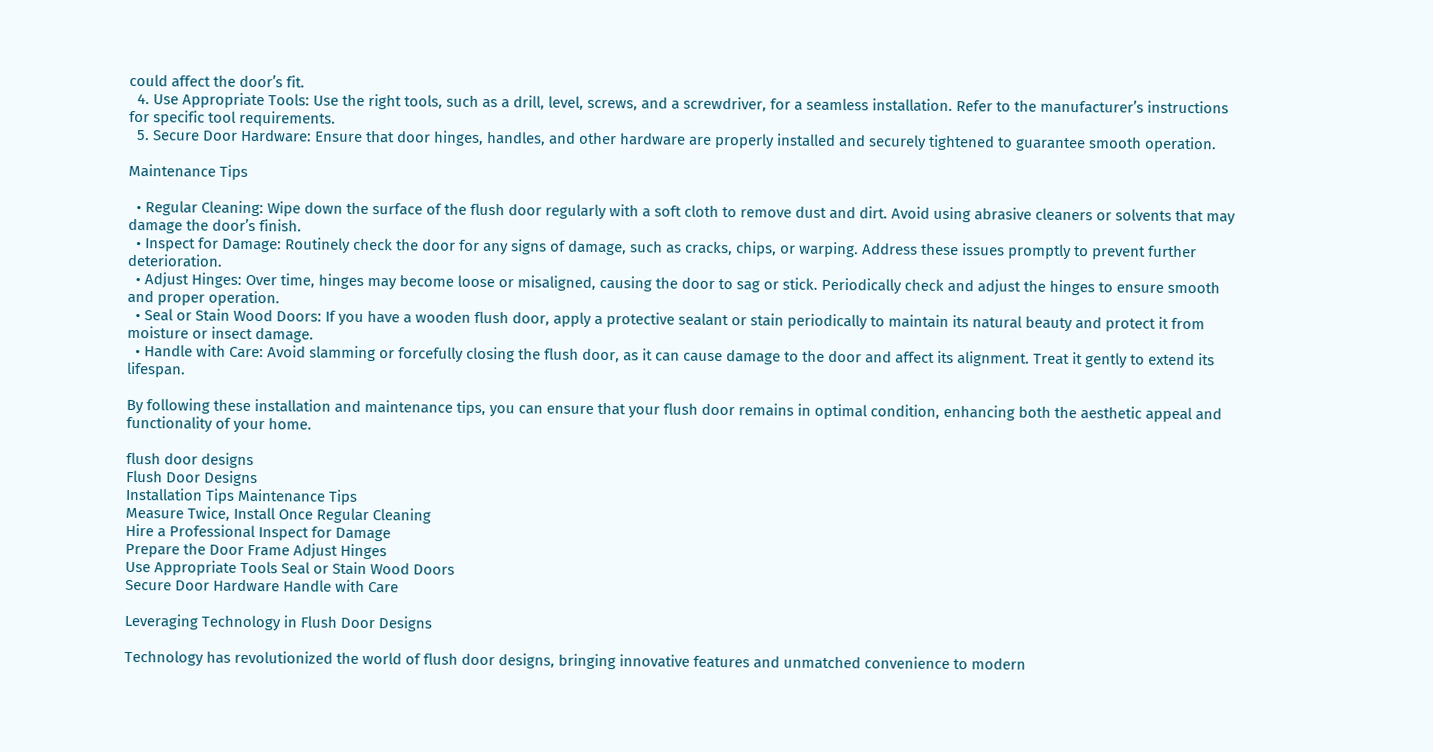could affect the door’s fit.
  4. Use Appropriate Tools: Use the right tools, such as a drill, level, screws, and a screwdriver, for a seamless installation. Refer to the manufacturer’s instructions for specific tool requirements.
  5. Secure Door Hardware: Ensure that door hinges, handles, and other hardware are properly installed and securely tightened to guarantee smooth operation.

Maintenance Tips

  • Regular Cleaning: Wipe down the surface of the flush door regularly with a soft cloth to remove dust and dirt. Avoid using abrasive cleaners or solvents that may damage the door’s finish.
  • Inspect for Damage: Routinely check the door for any signs of damage, such as cracks, chips, or warping. Address these issues promptly to prevent further deterioration.
  • Adjust Hinges: Over time, hinges may become loose or misaligned, causing the door to sag or stick. Periodically check and adjust the hinges to ensure smooth and proper operation.
  • Seal or Stain Wood Doors: If you have a wooden flush door, apply a protective sealant or stain periodically to maintain its natural beauty and protect it from moisture or insect damage.
  • Handle with Care: Avoid slamming or forcefully closing the flush door, as it can cause damage to the door and affect its alignment. Treat it gently to extend its lifespan.

By following these installation and maintenance tips, you can ensure that your flush door remains in optimal condition, enhancing both the aesthetic appeal and functionality of your home.

flush door designs
Flush Door Designs
Installation Tips Maintenance Tips
Measure Twice, Install Once Regular Cleaning
Hire a Professional Inspect for Damage
Prepare the Door Frame Adjust Hinges
Use Appropriate Tools Seal or Stain Wood Doors
Secure Door Hardware Handle with Care

Leveraging Technology in Flush Door Designs

Technology has revolutionized the world of flush door designs, bringing innovative features and unmatched convenience to modern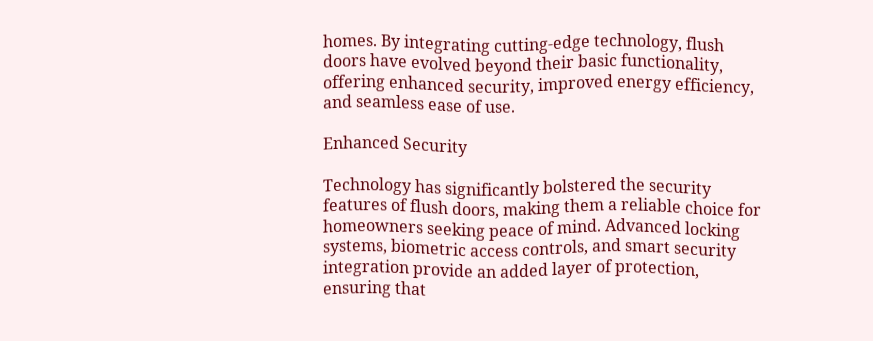homes. By integrating cutting-edge technology, flush doors have evolved beyond their basic functionality, offering enhanced security, improved energy efficiency, and seamless ease of use.

Enhanced Security

Technology has significantly bolstered the security features of flush doors, making them a reliable choice for homeowners seeking peace of mind. Advanced locking systems, biometric access controls, and smart security integration provide an added layer of protection, ensuring that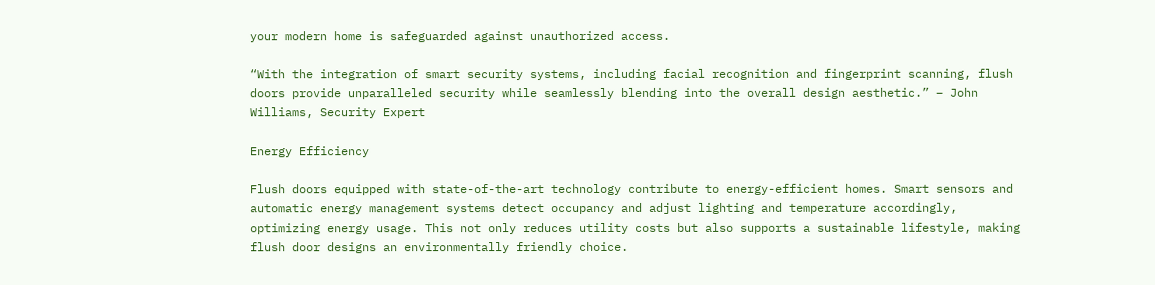your modern home is safeguarded against unauthorized access.

“With the integration of smart security systems, including facial recognition and fingerprint scanning, flush doors provide unparalleled security while seamlessly blending into the overall design aesthetic.” – John Williams, Security Expert

Energy Efficiency

Flush doors equipped with state-of-the-art technology contribute to energy-efficient homes. Smart sensors and automatic energy management systems detect occupancy and adjust lighting and temperature accordingly, optimizing energy usage. This not only reduces utility costs but also supports a sustainable lifestyle, making flush door designs an environmentally friendly choice.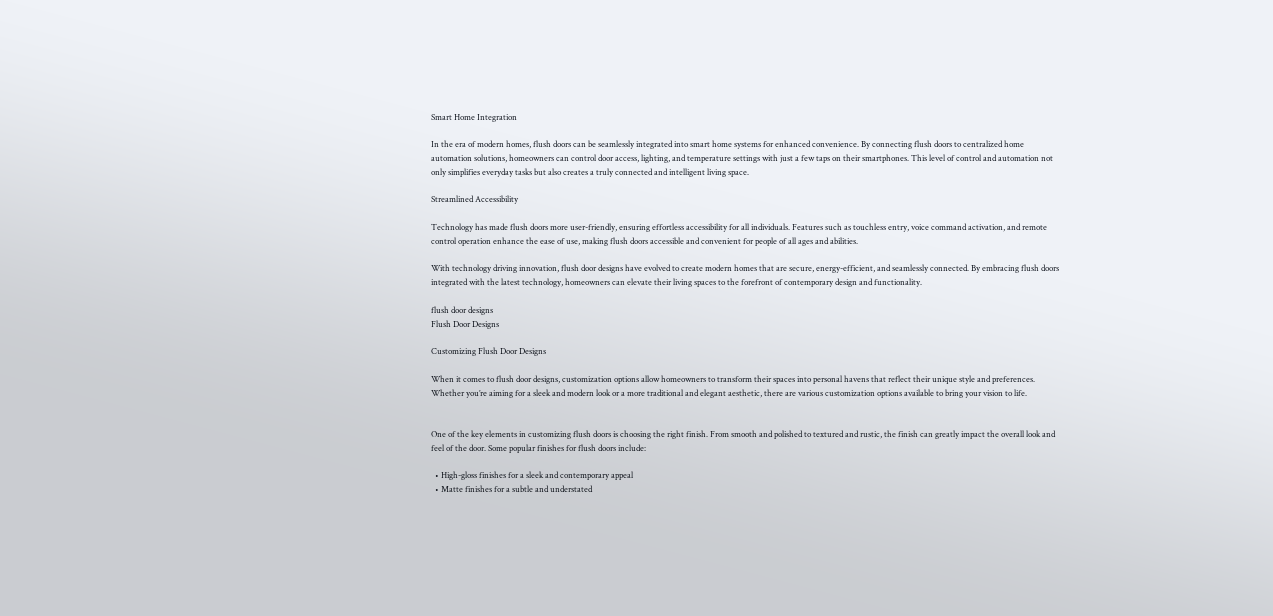Smart Home Integration

In the era of modern homes, flush doors can be seamlessly integrated into smart home systems for enhanced convenience. By connecting flush doors to centralized home automation solutions, homeowners can control door access, lighting, and temperature settings with just a few taps on their smartphones. This level of control and automation not only simplifies everyday tasks but also creates a truly connected and intelligent living space.

Streamlined Accessibility

Technology has made flush doors more user-friendly, ensuring effortless accessibility for all individuals. Features such as touchless entry, voice command activation, and remote control operation enhance the ease of use, making flush doors accessible and convenient for people of all ages and abilities.

With technology driving innovation, flush door designs have evolved to create modern homes that are secure, energy-efficient, and seamlessly connected. By embracing flush doors integrated with the latest technology, homeowners can elevate their living spaces to the forefront of contemporary design and functionality.

flush door designs
Flush Door Designs

Customizing Flush Door Designs

When it comes to flush door designs, customization options allow homeowners to transform their spaces into personal havens that reflect their unique style and preferences. Whether you’re aiming for a sleek and modern look or a more traditional and elegant aesthetic, there are various customization options available to bring your vision to life.


One of the key elements in customizing flush doors is choosing the right finish. From smooth and polished to textured and rustic, the finish can greatly impact the overall look and feel of the door. Some popular finishes for flush doors include:

  • High-gloss finishes for a sleek and contemporary appeal
  • Matte finishes for a subtle and understated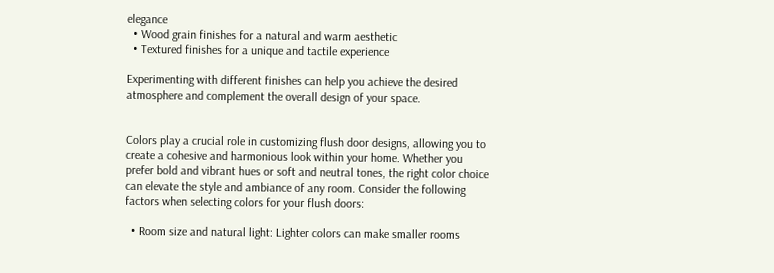elegance
  • Wood grain finishes for a natural and warm aesthetic
  • Textured finishes for a unique and tactile experience

Experimenting with different finishes can help you achieve the desired atmosphere and complement the overall design of your space.


Colors play a crucial role in customizing flush door designs, allowing you to create a cohesive and harmonious look within your home. Whether you prefer bold and vibrant hues or soft and neutral tones, the right color choice can elevate the style and ambiance of any room. Consider the following factors when selecting colors for your flush doors:

  • Room size and natural light: Lighter colors can make smaller rooms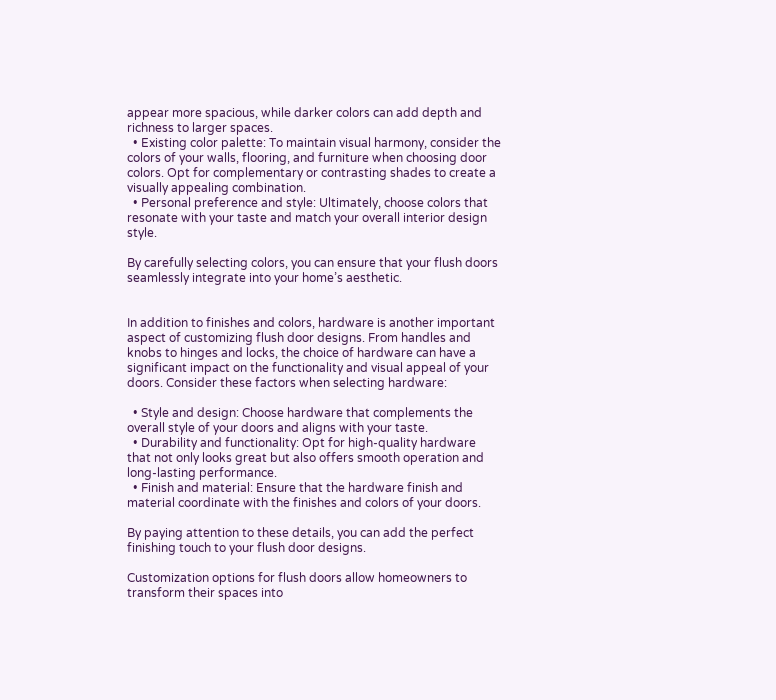appear more spacious, while darker colors can add depth and richness to larger spaces.
  • Existing color palette: To maintain visual harmony, consider the colors of your walls, flooring, and furniture when choosing door colors. Opt for complementary or contrasting shades to create a visually appealing combination.
  • Personal preference and style: Ultimately, choose colors that resonate with your taste and match your overall interior design style.

By carefully selecting colors, you can ensure that your flush doors seamlessly integrate into your home’s aesthetic.


In addition to finishes and colors, hardware is another important aspect of customizing flush door designs. From handles and knobs to hinges and locks, the choice of hardware can have a significant impact on the functionality and visual appeal of your doors. Consider these factors when selecting hardware:

  • Style and design: Choose hardware that complements the overall style of your doors and aligns with your taste.
  • Durability and functionality: Opt for high-quality hardware that not only looks great but also offers smooth operation and long-lasting performance.
  • Finish and material: Ensure that the hardware finish and material coordinate with the finishes and colors of your doors.

By paying attention to these details, you can add the perfect finishing touch to your flush door designs.

Customization options for flush doors allow homeowners to transform their spaces into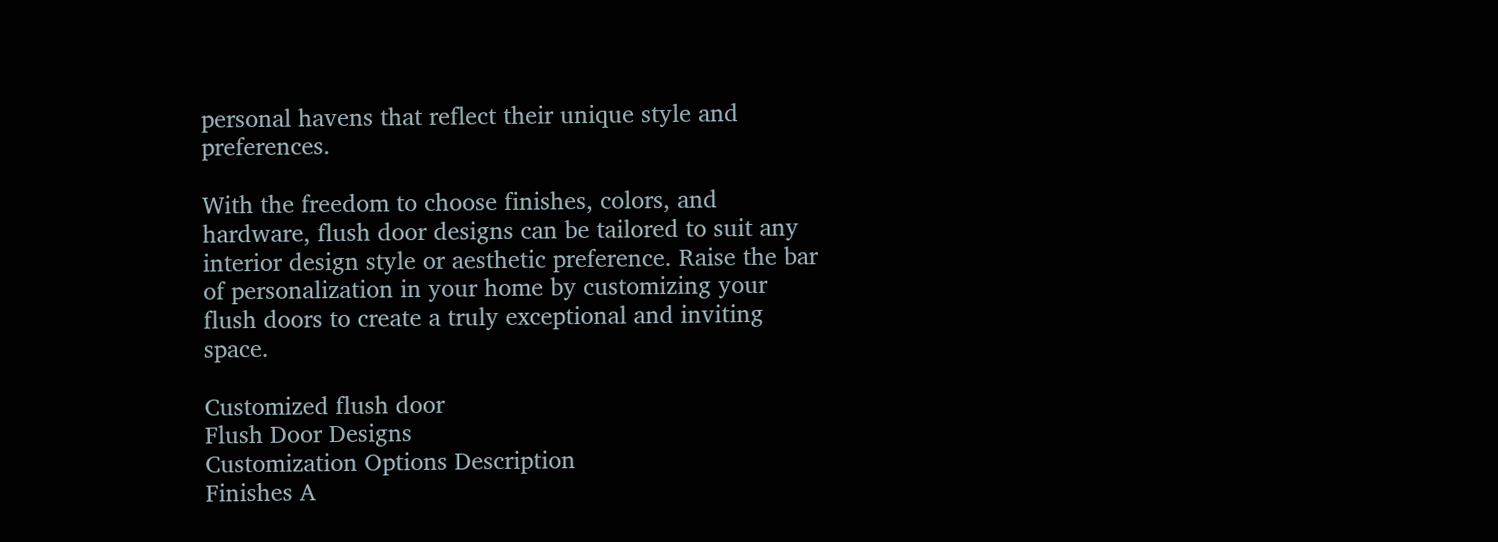personal havens that reflect their unique style and preferences.

With the freedom to choose finishes, colors, and hardware, flush door designs can be tailored to suit any interior design style or aesthetic preference. Raise the bar of personalization in your home by customizing your flush doors to create a truly exceptional and inviting space.

Customized flush door
Flush Door Designs
Customization Options Description
Finishes A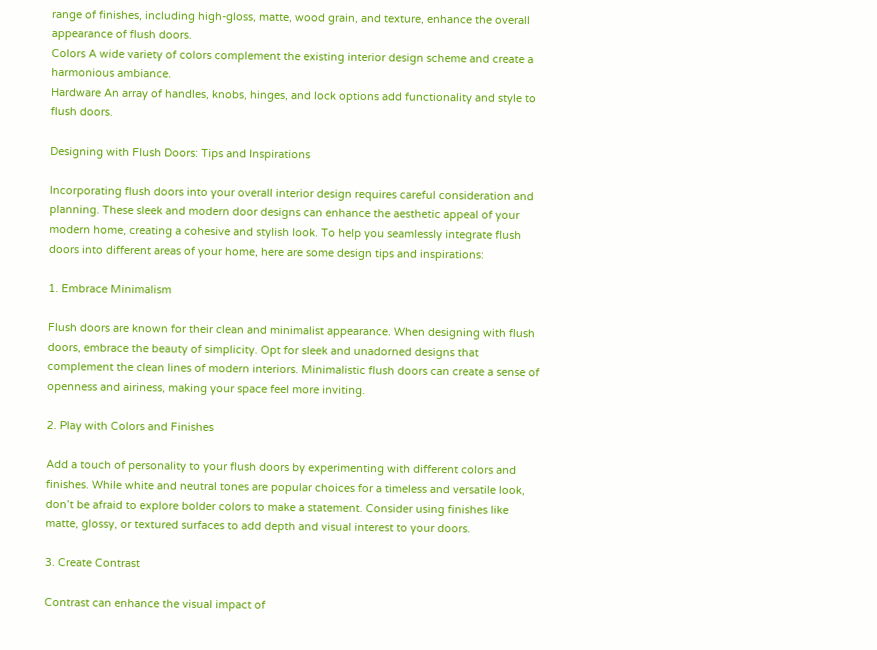range of finishes, including high-gloss, matte, wood grain, and texture, enhance the overall appearance of flush doors.
Colors A wide variety of colors complement the existing interior design scheme and create a harmonious ambiance.
Hardware An array of handles, knobs, hinges, and lock options add functionality and style to flush doors.

Designing with Flush Doors: Tips and Inspirations

Incorporating flush doors into your overall interior design requires careful consideration and planning. These sleek and modern door designs can enhance the aesthetic appeal of your modern home, creating a cohesive and stylish look. To help you seamlessly integrate flush doors into different areas of your home, here are some design tips and inspirations:

1. Embrace Minimalism

Flush doors are known for their clean and minimalist appearance. When designing with flush doors, embrace the beauty of simplicity. Opt for sleek and unadorned designs that complement the clean lines of modern interiors. Minimalistic flush doors can create a sense of openness and airiness, making your space feel more inviting.

2. Play with Colors and Finishes

Add a touch of personality to your flush doors by experimenting with different colors and finishes. While white and neutral tones are popular choices for a timeless and versatile look, don’t be afraid to explore bolder colors to make a statement. Consider using finishes like matte, glossy, or textured surfaces to add depth and visual interest to your doors.

3. Create Contrast

Contrast can enhance the visual impact of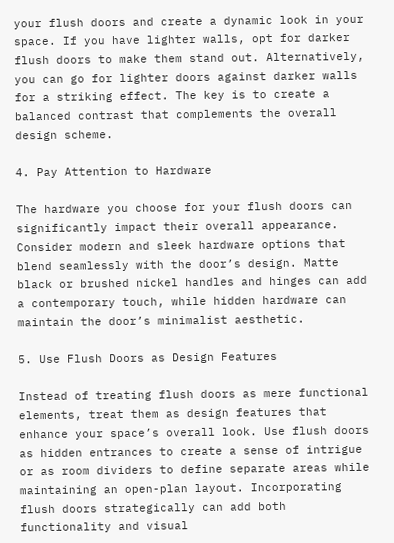your flush doors and create a dynamic look in your space. If you have lighter walls, opt for darker flush doors to make them stand out. Alternatively, you can go for lighter doors against darker walls for a striking effect. The key is to create a balanced contrast that complements the overall design scheme.

4. Pay Attention to Hardware

The hardware you choose for your flush doors can significantly impact their overall appearance. Consider modern and sleek hardware options that blend seamlessly with the door’s design. Matte black or brushed nickel handles and hinges can add a contemporary touch, while hidden hardware can maintain the door’s minimalist aesthetic.

5. Use Flush Doors as Design Features

Instead of treating flush doors as mere functional elements, treat them as design features that enhance your space’s overall look. Use flush doors as hidden entrances to create a sense of intrigue or as room dividers to define separate areas while maintaining an open-plan layout. Incorporating flush doors strategically can add both functionality and visual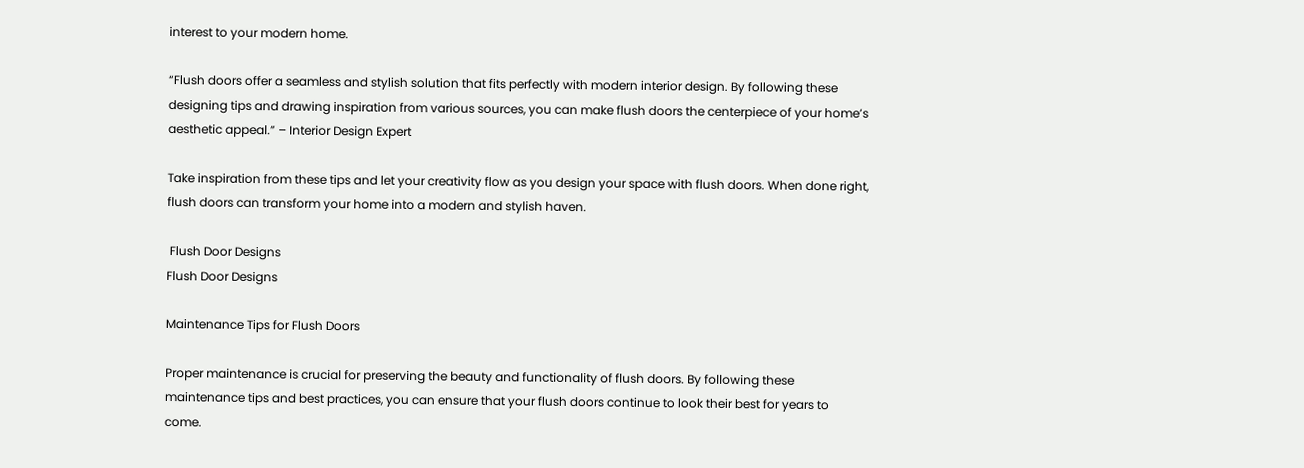interest to your modern home.

“Flush doors offer a seamless and stylish solution that fits perfectly with modern interior design. By following these designing tips and drawing inspiration from various sources, you can make flush doors the centerpiece of your home’s aesthetic appeal.” – Interior Design Expert

Take inspiration from these tips and let your creativity flow as you design your space with flush doors. When done right, flush doors can transform your home into a modern and stylish haven.

 Flush Door Designs
Flush Door Designs

Maintenance Tips for Flush Doors

Proper maintenance is crucial for preserving the beauty and functionality of flush doors. By following these maintenance tips and best practices, you can ensure that your flush doors continue to look their best for years to come.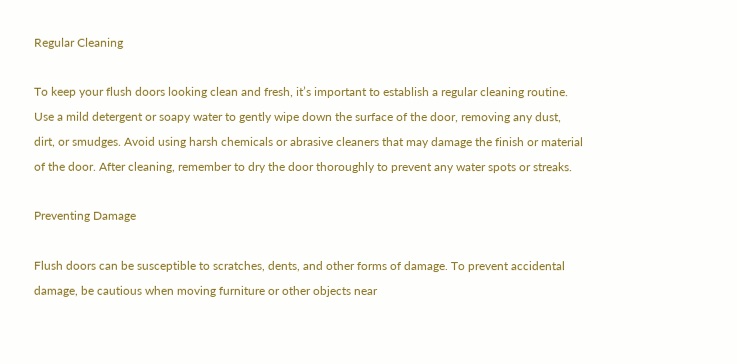Regular Cleaning

To keep your flush doors looking clean and fresh, it’s important to establish a regular cleaning routine. Use a mild detergent or soapy water to gently wipe down the surface of the door, removing any dust, dirt, or smudges. Avoid using harsh chemicals or abrasive cleaners that may damage the finish or material of the door. After cleaning, remember to dry the door thoroughly to prevent any water spots or streaks.

Preventing Damage

Flush doors can be susceptible to scratches, dents, and other forms of damage. To prevent accidental damage, be cautious when moving furniture or other objects near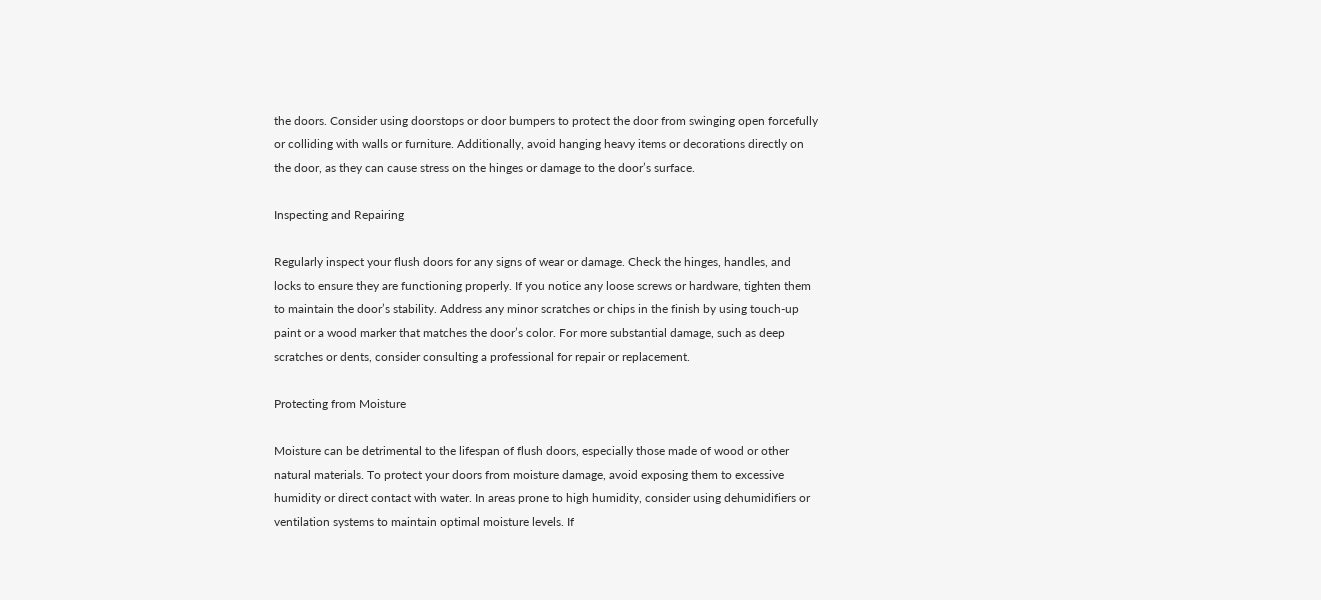the doors. Consider using doorstops or door bumpers to protect the door from swinging open forcefully or colliding with walls or furniture. Additionally, avoid hanging heavy items or decorations directly on the door, as they can cause stress on the hinges or damage to the door’s surface.

Inspecting and Repairing

Regularly inspect your flush doors for any signs of wear or damage. Check the hinges, handles, and locks to ensure they are functioning properly. If you notice any loose screws or hardware, tighten them to maintain the door’s stability. Address any minor scratches or chips in the finish by using touch-up paint or a wood marker that matches the door’s color. For more substantial damage, such as deep scratches or dents, consider consulting a professional for repair or replacement.

Protecting from Moisture

Moisture can be detrimental to the lifespan of flush doors, especially those made of wood or other natural materials. To protect your doors from moisture damage, avoid exposing them to excessive humidity or direct contact with water. In areas prone to high humidity, consider using dehumidifiers or ventilation systems to maintain optimal moisture levels. If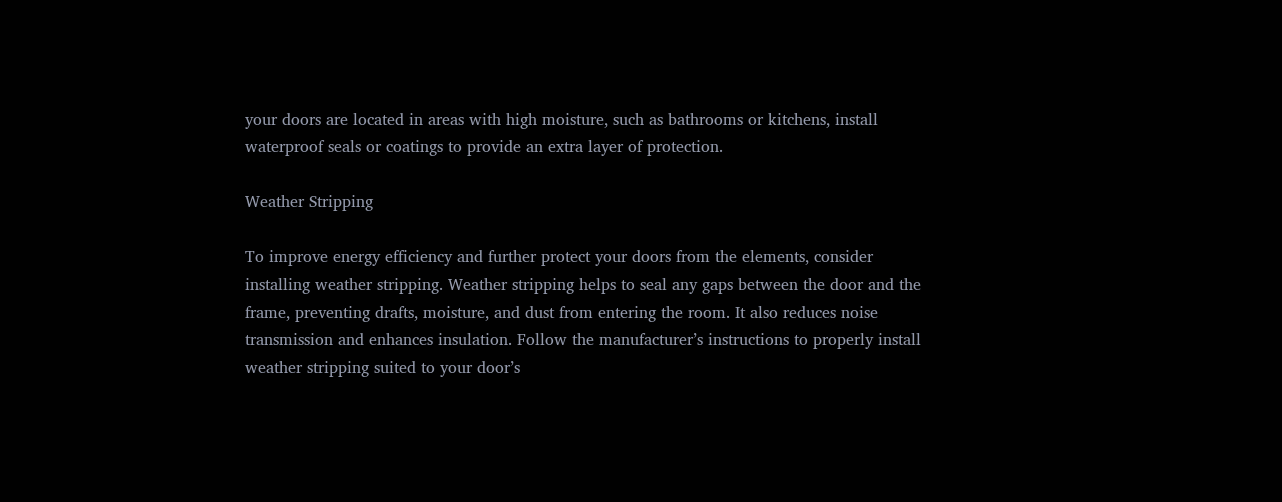your doors are located in areas with high moisture, such as bathrooms or kitchens, install waterproof seals or coatings to provide an extra layer of protection.

Weather Stripping

To improve energy efficiency and further protect your doors from the elements, consider installing weather stripping. Weather stripping helps to seal any gaps between the door and the frame, preventing drafts, moisture, and dust from entering the room. It also reduces noise transmission and enhances insulation. Follow the manufacturer’s instructions to properly install weather stripping suited to your door’s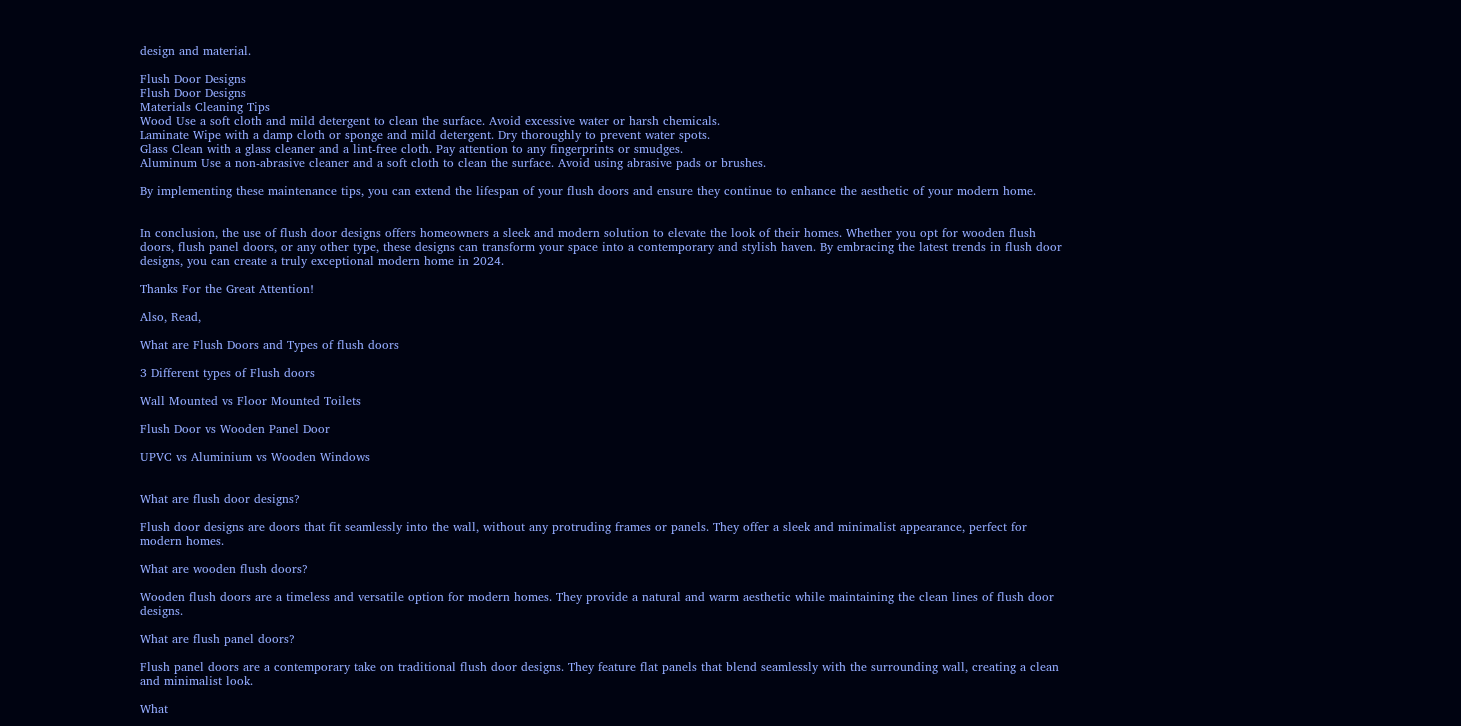design and material.

Flush Door Designs
Flush Door Designs
Materials Cleaning Tips
Wood Use a soft cloth and mild detergent to clean the surface. Avoid excessive water or harsh chemicals.
Laminate Wipe with a damp cloth or sponge and mild detergent. Dry thoroughly to prevent water spots.
Glass Clean with a glass cleaner and a lint-free cloth. Pay attention to any fingerprints or smudges.
Aluminum Use a non-abrasive cleaner and a soft cloth to clean the surface. Avoid using abrasive pads or brushes.

By implementing these maintenance tips, you can extend the lifespan of your flush doors and ensure they continue to enhance the aesthetic of your modern home.


In conclusion, the use of flush door designs offers homeowners a sleek and modern solution to elevate the look of their homes. Whether you opt for wooden flush doors, flush panel doors, or any other type, these designs can transform your space into a contemporary and stylish haven. By embracing the latest trends in flush door designs, you can create a truly exceptional modern home in 2024.

Thanks For the Great Attention!

Also, Read,

What are Flush Doors and Types of flush doors

3 Different types of Flush doors

Wall Mounted vs Floor Mounted Toilets

Flush Door vs Wooden Panel Door

UPVC vs Aluminium vs Wooden Windows


What are flush door designs?

Flush door designs are doors that fit seamlessly into the wall, without any protruding frames or panels. They offer a sleek and minimalist appearance, perfect for modern homes.

What are wooden flush doors?

Wooden flush doors are a timeless and versatile option for modern homes. They provide a natural and warm aesthetic while maintaining the clean lines of flush door designs.

What are flush panel doors?

Flush panel doors are a contemporary take on traditional flush door designs. They feature flat panels that blend seamlessly with the surrounding wall, creating a clean and minimalist look.

What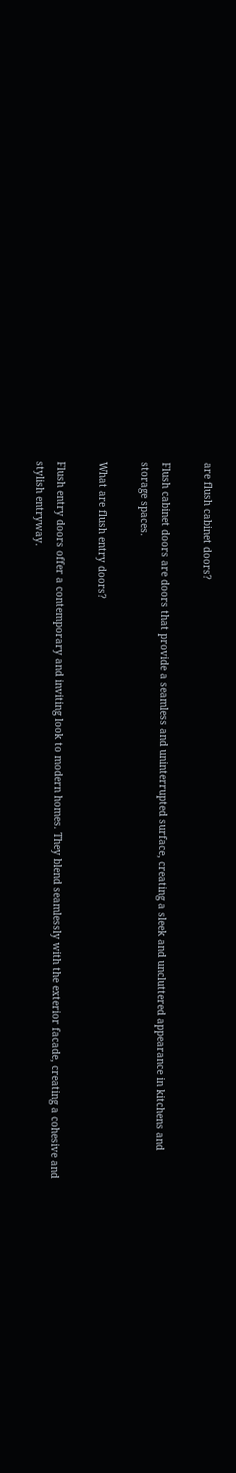are flush cabinet doors?

Flush cabinet doors are doors that provide a seamless and uninterrupted surface, creating a sleek and uncluttered appearance in kitchens and storage spaces.

What are flush entry doors?

Flush entry doors offer a contemporary and inviting look to modern homes. They blend seamlessly with the exterior facade, creating a cohesive and stylish entryway.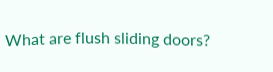What are flush sliding doors?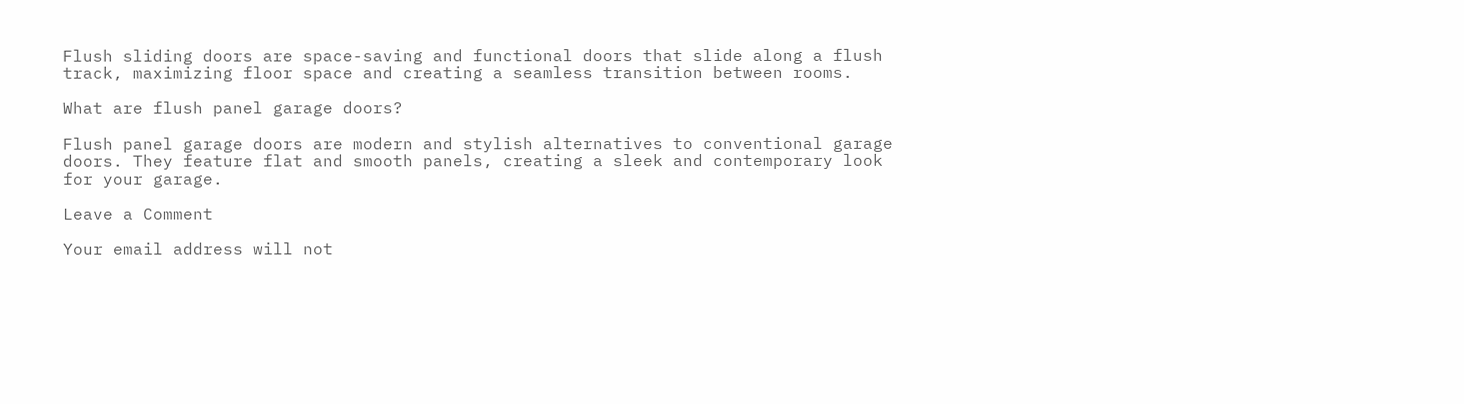Flush sliding doors are space-saving and functional doors that slide along a flush track, maximizing floor space and creating a seamless transition between rooms.

What are flush panel garage doors?

Flush panel garage doors are modern and stylish alternatives to conventional garage doors. They feature flat and smooth panels, creating a sleek and contemporary look for your garage.

Leave a Comment

Your email address will not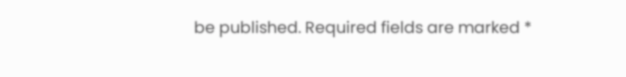be published. Required fields are marked *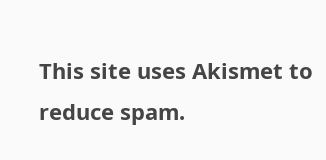This site uses Akismet to reduce spam.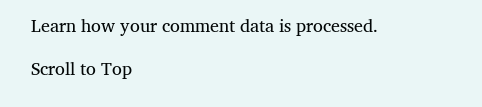Learn how your comment data is processed.

Scroll to Top